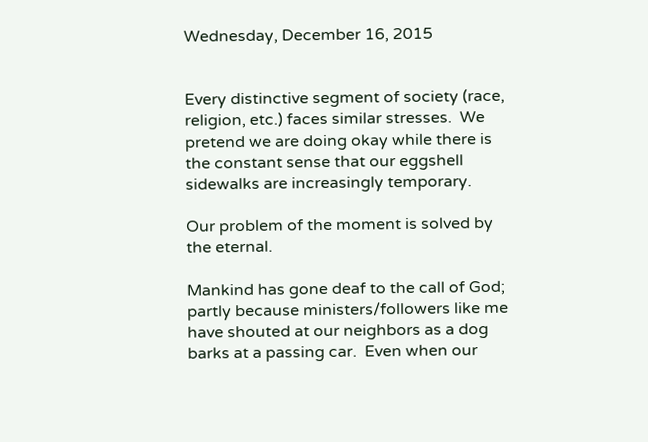Wednesday, December 16, 2015


Every distinctive segment of society (race, religion, etc.) faces similar stresses.  We pretend we are doing okay while there is the constant sense that our eggshell sidewalks are increasingly temporary.

Our problem of the moment is solved by the eternal.

Mankind has gone deaf to the call of God; partly because ministers/followers like me have shouted at our neighbors as a dog barks at a passing car.  Even when our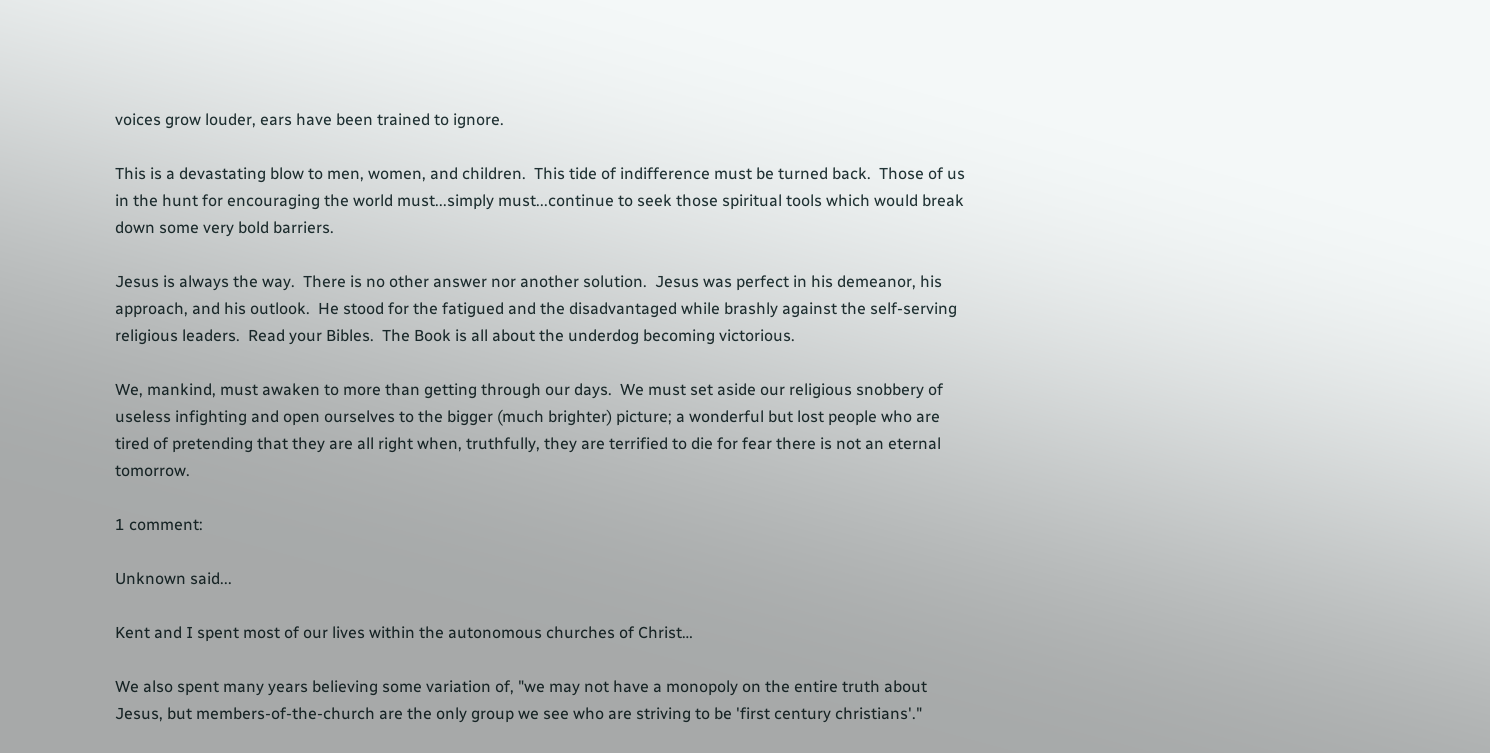voices grow louder, ears have been trained to ignore.

This is a devastating blow to men, women, and children.  This tide of indifference must be turned back.  Those of us in the hunt for encouraging the world must...simply must...continue to seek those spiritual tools which would break down some very bold barriers.

Jesus is always the way.  There is no other answer nor another solution.  Jesus was perfect in his demeanor, his approach, and his outlook.  He stood for the fatigued and the disadvantaged while brashly against the self-serving religious leaders.  Read your Bibles.  The Book is all about the underdog becoming victorious.

We, mankind, must awaken to more than getting through our days.  We must set aside our religious snobbery of useless infighting and open ourselves to the bigger (much brighter) picture; a wonderful but lost people who are tired of pretending that they are all right when, truthfully, they are terrified to die for fear there is not an eternal tomorrow.

1 comment:

Unknown said...

Kent and I spent most of our lives within the autonomous churches of Christ…

We also spent many years believing some variation of, "we may not have a monopoly on the entire truth about Jesus, but members-of-the-church are the only group we see who are striving to be 'first century christians'."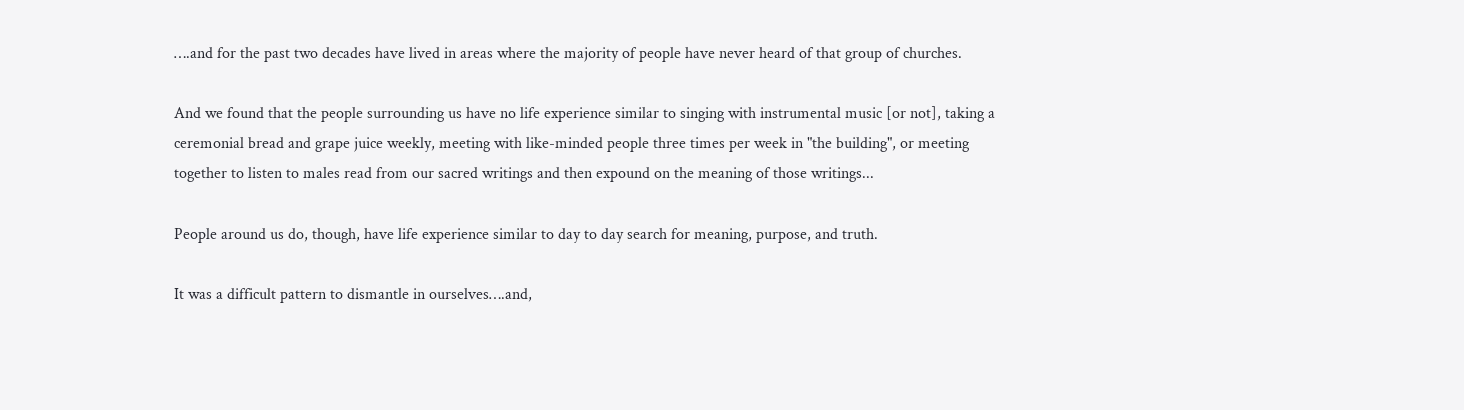….and for the past two decades have lived in areas where the majority of people have never heard of that group of churches.

And we found that the people surrounding us have no life experience similar to singing with instrumental music [or not], taking a ceremonial bread and grape juice weekly, meeting with like-minded people three times per week in "the building", or meeting together to listen to males read from our sacred writings and then expound on the meaning of those writings...

People around us do, though, have life experience similar to day to day search for meaning, purpose, and truth.

It was a difficult pattern to dismantle in ourselves….and,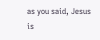as you said, Jesus is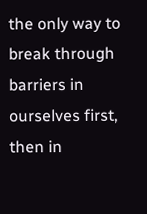the only way to break through barriers in ourselves first, then in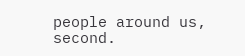people around us, second.